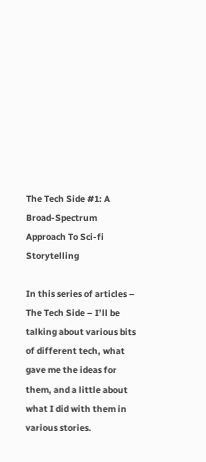The Tech Side #1: A Broad-Spectrum Approach To Sci-fi Storytelling

In this series of articles – The Tech Side – I’ll be talking about various bits of different tech, what gave me the ideas for them, and a little about what I did with them in various stories.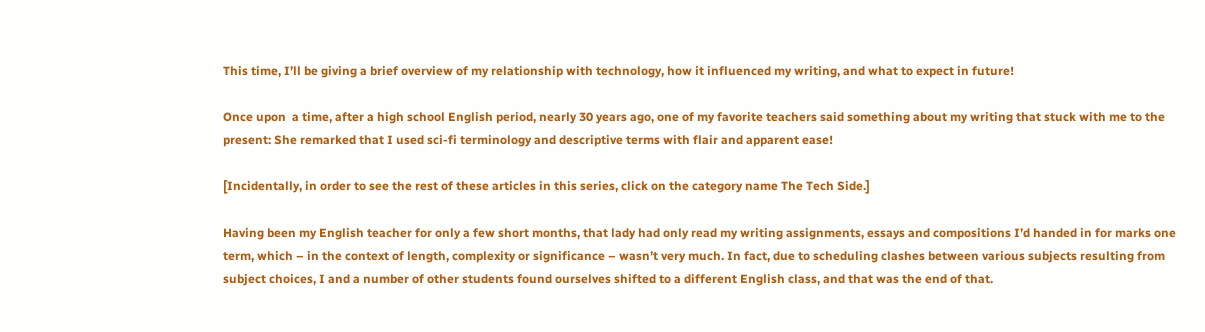This time, I’ll be giving a brief overview of my relationship with technology, how it influenced my writing, and what to expect in future!

Once upon  a time, after a high school English period, nearly 30 years ago, one of my favorite teachers said something about my writing that stuck with me to the present: She remarked that I used sci-fi terminology and descriptive terms with flair and apparent ease!

[Incidentally, in order to see the rest of these articles in this series, click on the category name The Tech Side.]

Having been my English teacher for only a few short months, that lady had only read my writing assignments, essays and compositions I’d handed in for marks one term, which – in the context of length, complexity or significance – wasn’t very much. In fact, due to scheduling clashes between various subjects resulting from subject choices, I and a number of other students found ourselves shifted to a different English class, and that was the end of that.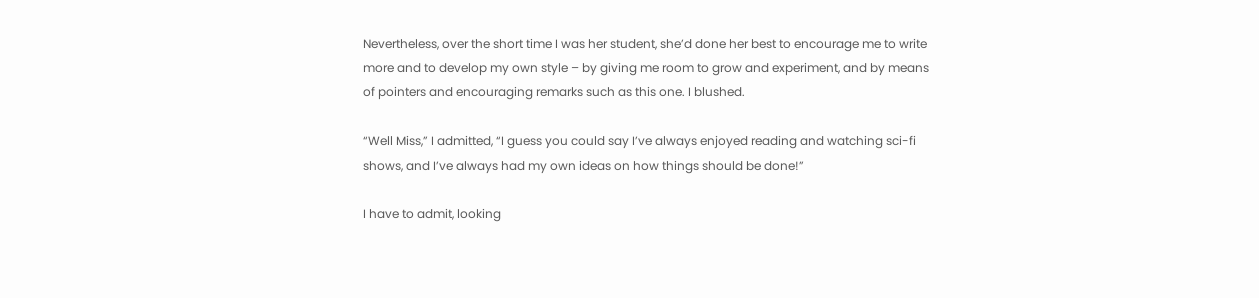Nevertheless, over the short time I was her student, she’d done her best to encourage me to write more and to develop my own style – by giving me room to grow and experiment, and by means of pointers and encouraging remarks such as this one. I blushed.

“Well Miss,” I admitted, “I guess you could say I’ve always enjoyed reading and watching sci-fi shows, and I’ve always had my own ideas on how things should be done!”

I have to admit, looking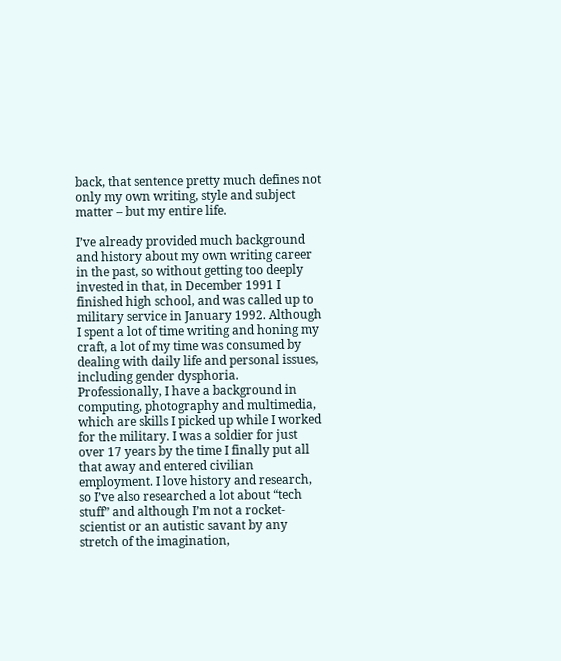back, that sentence pretty much defines not only my own writing, style and subject matter – but my entire life.

I’ve already provided much background and history about my own writing career in the past, so without getting too deeply invested in that, in December 1991 I finished high school, and was called up to military service in January 1992. Although I spent a lot of time writing and honing my craft, a lot of my time was consumed by dealing with daily life and personal issues, including gender dysphoria. Professionally, I have a background in computing, photography and multimedia, which are skills I picked up while I worked for the military. I was a soldier for just over 17 years by the time I finally put all that away and entered civilian employment. I love history and research, so I’ve also researched a lot about “tech stuff” and although I’m not a rocket-scientist or an autistic savant by any stretch of the imagination,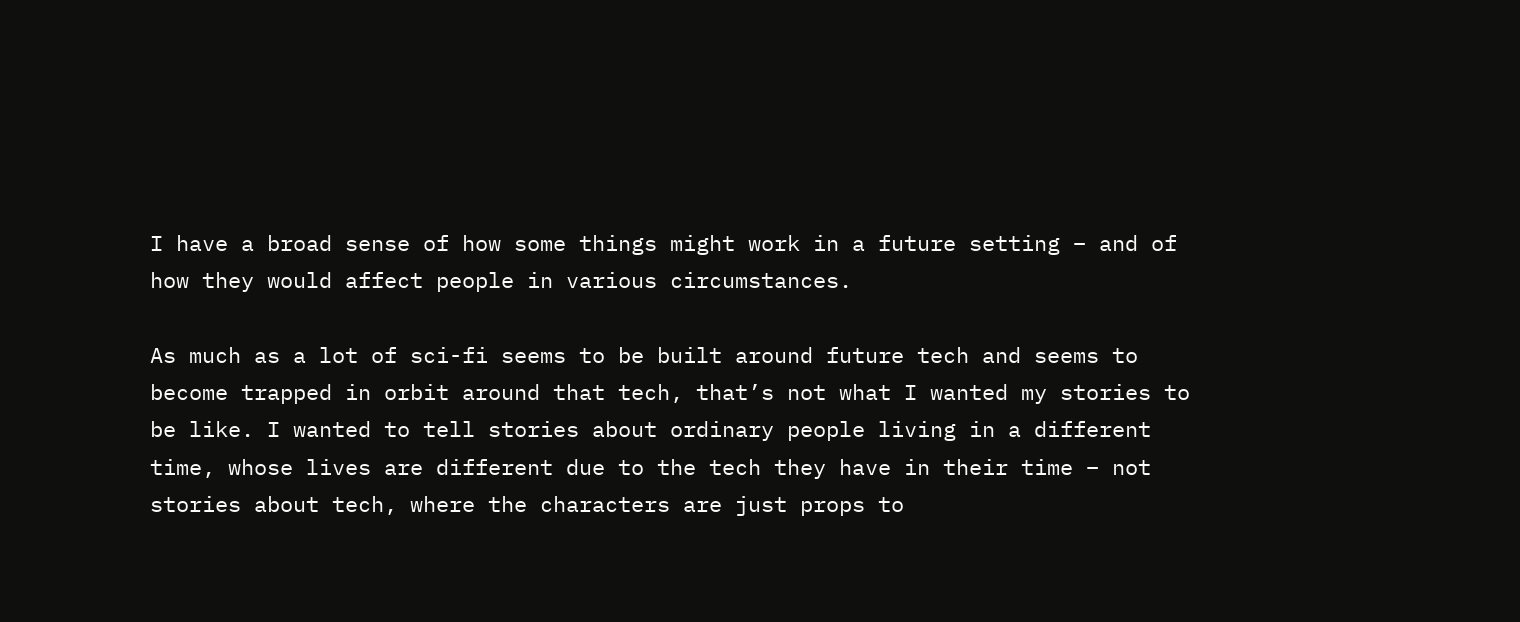I have a broad sense of how some things might work in a future setting – and of how they would affect people in various circumstances.

As much as a lot of sci-fi seems to be built around future tech and seems to become trapped in orbit around that tech, that’s not what I wanted my stories to be like. I wanted to tell stories about ordinary people living in a different time, whose lives are different due to the tech they have in their time – not stories about tech, where the characters are just props to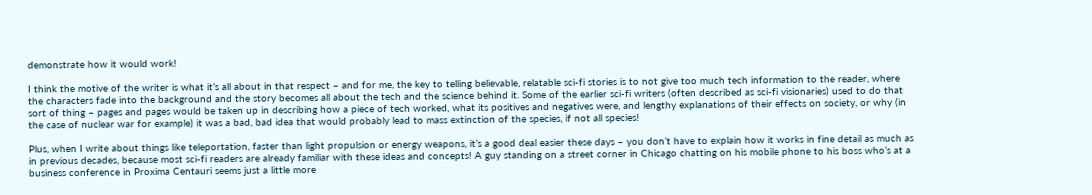demonstrate how it would work!

I think the motive of the writer is what it’s all about in that respect – and for me, the key to telling believable, relatable sci-fi stories is to not give too much tech information to the reader, where the characters fade into the background and the story becomes all about the tech and the science behind it. Some of the earlier sci-fi writers (often described as sci-fi visionaries) used to do that sort of thing – pages and pages would be taken up in describing how a piece of tech worked, what its positives and negatives were, and lengthy explanations of their effects on society, or why (in the case of nuclear war for example) it was a bad, bad idea that would probably lead to mass extinction of the species, if not all species!

Plus, when I write about things like teleportation, faster than light propulsion or energy weapons, it’s a good deal easier these days – you don’t have to explain how it works in fine detail as much as in previous decades, because most sci-fi readers are already familiar with these ideas and concepts! A guy standing on a street corner in Chicago chatting on his mobile phone to his boss who’s at a business conference in Proxima Centauri seems just a little more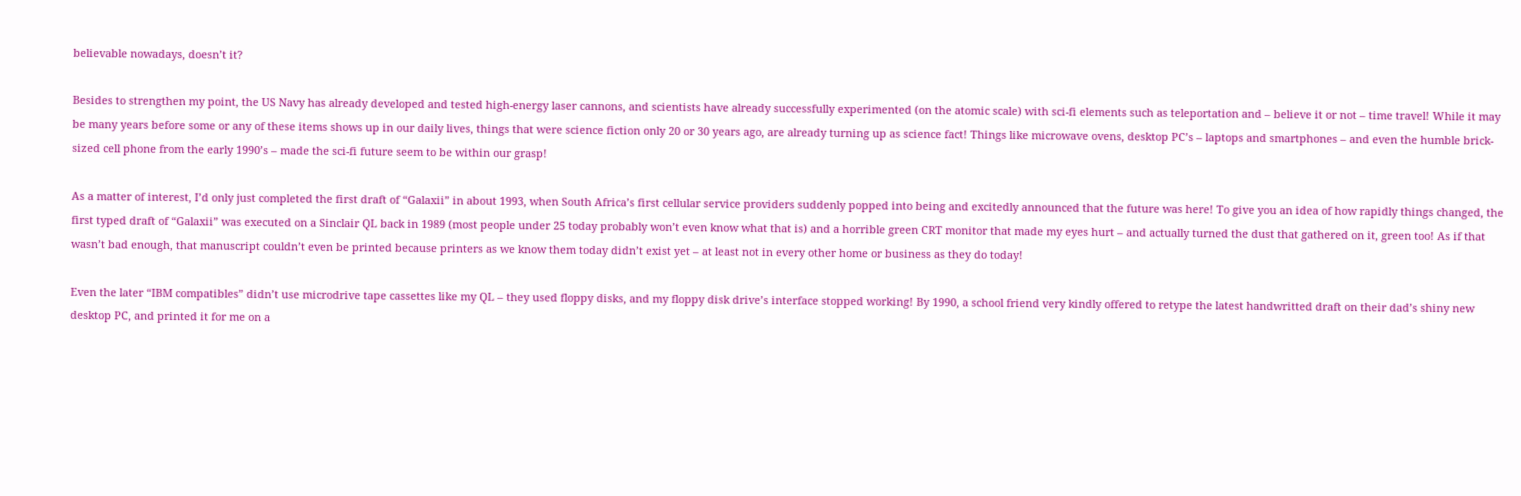believable nowadays, doesn’t it?

Besides to strengthen my point, the US Navy has already developed and tested high-energy laser cannons, and scientists have already successfully experimented (on the atomic scale) with sci-fi elements such as teleportation and – believe it or not – time travel! While it may be many years before some or any of these items shows up in our daily lives, things that were science fiction only 20 or 30 years ago, are already turning up as science fact! Things like microwave ovens, desktop PC’s – laptops and smartphones – and even the humble brick-sized cell phone from the early 1990’s – made the sci-fi future seem to be within our grasp!

As a matter of interest, I’d only just completed the first draft of “Galaxii” in about 1993, when South Africa’s first cellular service providers suddenly popped into being and excitedly announced that the future was here! To give you an idea of how rapidly things changed, the first typed draft of “Galaxii” was executed on a Sinclair QL back in 1989 (most people under 25 today probably won’t even know what that is) and a horrible green CRT monitor that made my eyes hurt – and actually turned the dust that gathered on it, green too! As if that wasn’t bad enough, that manuscript couldn’t even be printed because printers as we know them today didn’t exist yet – at least not in every other home or business as they do today!

Even the later “IBM compatibles” didn’t use microdrive tape cassettes like my QL – they used floppy disks, and my floppy disk drive’s interface stopped working! By 1990, a school friend very kindly offered to retype the latest handwritted draft on their dad’s shiny new desktop PC, and printed it for me on a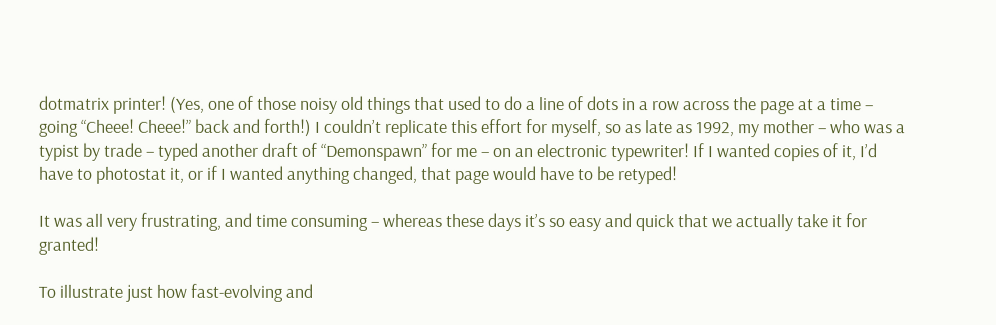dotmatrix printer! (Yes, one of those noisy old things that used to do a line of dots in a row across the page at a time – going “Cheee! Cheee!” back and forth!) I couldn’t replicate this effort for myself, so as late as 1992, my mother – who was a typist by trade – typed another draft of “Demonspawn” for me – on an electronic typewriter! If I wanted copies of it, I’d have to photostat it, or if I wanted anything changed, that page would have to be retyped!

It was all very frustrating, and time consuming – whereas these days it’s so easy and quick that we actually take it for granted!

To illustrate just how fast-evolving and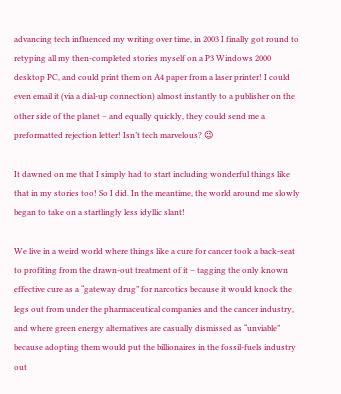advancing tech influenced my writing over time, in 2003 I finally got round to retyping all my then-completed stories myself on a P3 Windows 2000 desktop PC, and could print them on A4 paper from a laser printer! I could even email it (via a dial-up connection) almost instantly to a publisher on the other side of the planet – and equally quickly, they could send me a preformatted rejection letter! Isn’t tech marvelous? 😉

It dawned on me that I simply had to start including wonderful things like that in my stories too! So I did. In the meantime, the world around me slowly began to take on a startlingly less idyllic slant!

We live in a weird world where things like a cure for cancer took a back-seat to profiting from the drawn-out treatment of it – tagging the only known effective cure as a “gateway drug” for narcotics because it would knock the legs out from under the pharmaceutical companies and the cancer industry, and where green energy alternatives are casually dismissed as “unviable” because adopting them would put the billionaires in the fossil-fuels industry out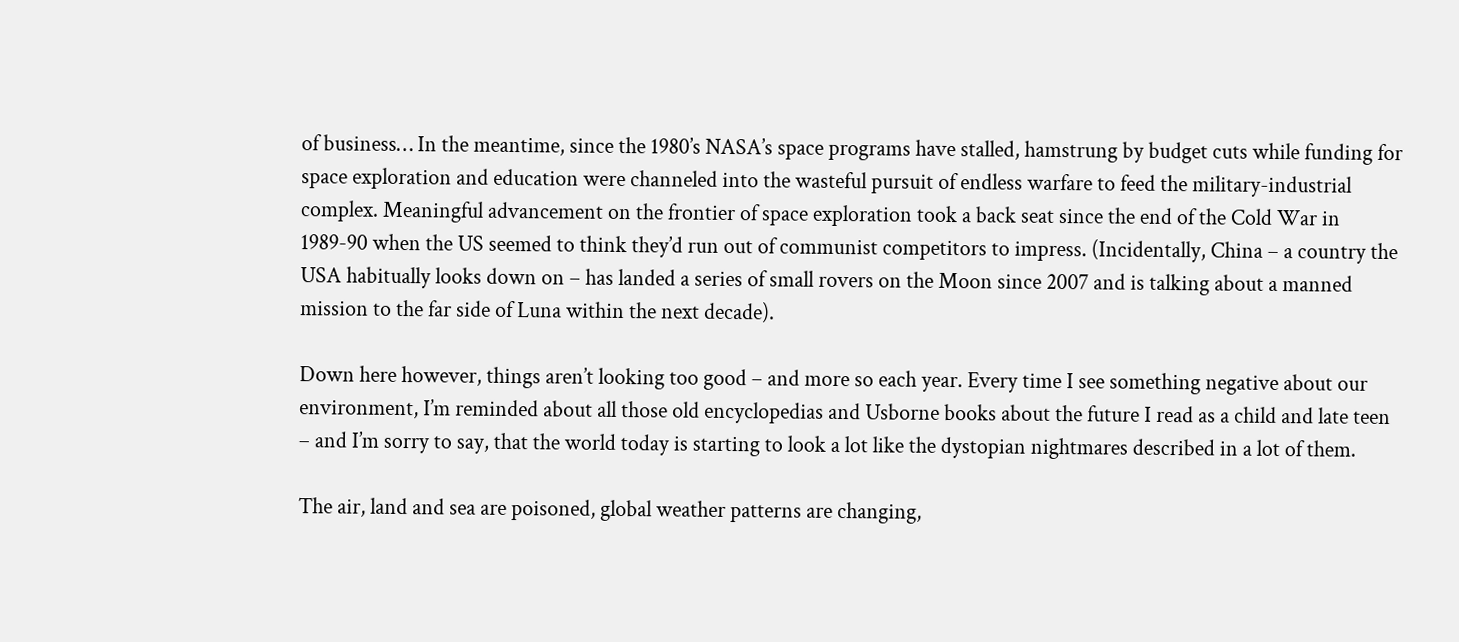of business… In the meantime, since the 1980’s NASA’s space programs have stalled, hamstrung by budget cuts while funding for space exploration and education were channeled into the wasteful pursuit of endless warfare to feed the military-industrial complex. Meaningful advancement on the frontier of space exploration took a back seat since the end of the Cold War in 1989-90 when the US seemed to think they’d run out of communist competitors to impress. (Incidentally, China – a country the USA habitually looks down on – has landed a series of small rovers on the Moon since 2007 and is talking about a manned mission to the far side of Luna within the next decade).

Down here however, things aren’t looking too good – and more so each year. Every time I see something negative about our environment, I’m reminded about all those old encyclopedias and Usborne books about the future I read as a child and late teen – and I’m sorry to say, that the world today is starting to look a lot like the dystopian nightmares described in a lot of them.

The air, land and sea are poisoned, global weather patterns are changing,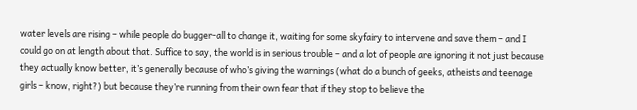water levels are rising – while people do bugger-all to change it, waiting for some skyfairy to intervene and save them – and I could go on at length about that. Suffice to say, the world is in serious trouble – and a lot of people are ignoring it not just because they actually know better, it’s generally because of who’s giving the warnings (what do a bunch of geeks, atheists and teenage girls – know, right?) but because they’re running from their own fear that if they stop to believe the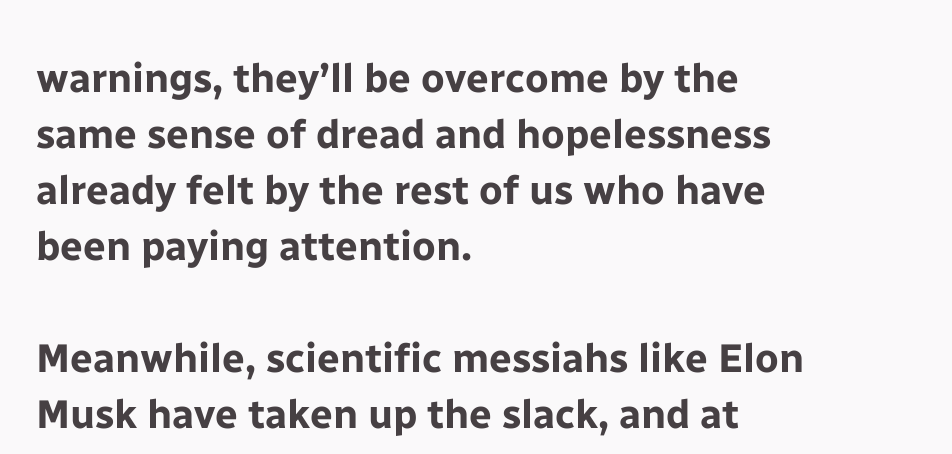warnings, they’ll be overcome by the same sense of dread and hopelessness already felt by the rest of us who have been paying attention.

Meanwhile, scientific messiahs like Elon Musk have taken up the slack, and at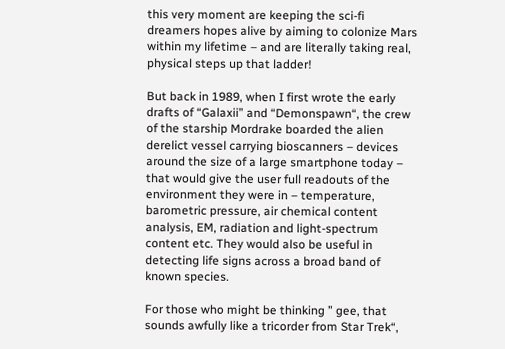this very moment are keeping the sci-fi dreamers hopes alive by aiming to colonize Mars within my lifetime – and are literally taking real, physical steps up that ladder!

But back in 1989, when I first wrote the early drafts of “Galaxii” and “Demonspawn“, the crew of the starship Mordrake boarded the alien derelict vessel carrying bioscanners – devices around the size of a large smartphone today – that would give the user full readouts of the environment they were in – temperature, barometric pressure, air chemical content analysis, EM, radiation and light-spectrum content etc. They would also be useful in detecting life signs across a broad band of known species.

For those who might be thinking ” gee, that sounds awfully like a tricorder from Star Trek“,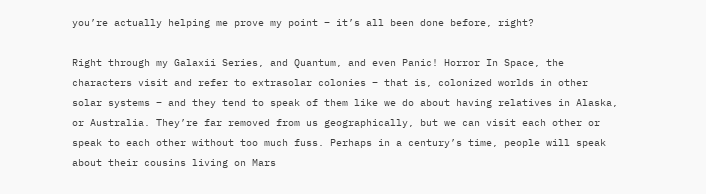you’re actually helping me prove my point – it’s all been done before, right?

Right through my Galaxii Series, and Quantum, and even Panic! Horror In Space, the characters visit and refer to extrasolar colonies – that is, colonized worlds in other solar systems – and they tend to speak of them like we do about having relatives in Alaska, or Australia. They’re far removed from us geographically, but we can visit each other or speak to each other without too much fuss. Perhaps in a century’s time, people will speak about their cousins living on Mars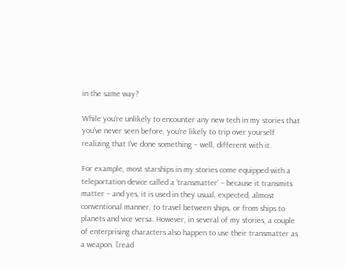in the same way?

While you’re unlikely to encounter any new tech in my stories that you’ve never seen before, you’re likely to trip over yourself realizing that I’ve done something – well, different with it.

For example, most starships in my stories come equipped with a teleportation device called a ‘transmatter’ – because it transmits matter – and yes, it is used in they usual, expected, almost conventional manner, to travel between ships, or from ships to planets and vice versa. However, in several of my stories, a couple of enterprising characters also happen to use their transmatter as a weapon. [read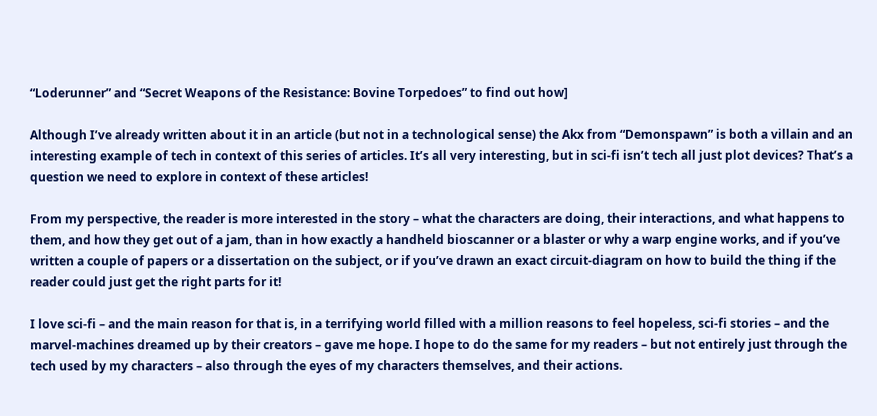“Loderunner” and “Secret Weapons of the Resistance: Bovine Torpedoes” to find out how]

Although I’ve already written about it in an article (but not in a technological sense) the Akx from “Demonspawn” is both a villain and an interesting example of tech in context of this series of articles. It’s all very interesting, but in sci-fi isn’t tech all just plot devices? That’s a question we need to explore in context of these articles!

From my perspective, the reader is more interested in the story – what the characters are doing, their interactions, and what happens to them, and how they get out of a jam, than in how exactly a handheld bioscanner or a blaster or why a warp engine works, and if you’ve written a couple of papers or a dissertation on the subject, or if you’ve drawn an exact circuit-diagram on how to build the thing if the reader could just get the right parts for it!

I love sci-fi – and the main reason for that is, in a terrifying world filled with a million reasons to feel hopeless, sci-fi stories – and the marvel-machines dreamed up by their creators – gave me hope. I hope to do the same for my readers – but not entirely just through the tech used by my characters – also through the eyes of my characters themselves, and their actions.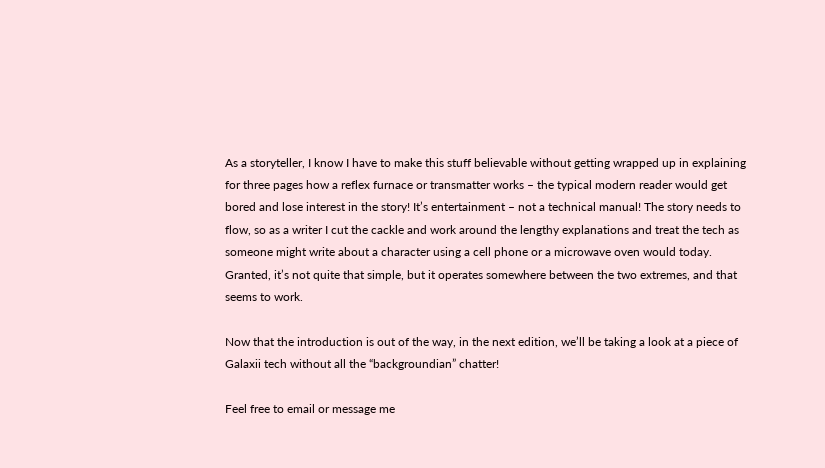As a storyteller, I know I have to make this stuff believable without getting wrapped up in explaining for three pages how a reflex furnace or transmatter works – the typical modern reader would get bored and lose interest in the story! It’s entertainment – not a technical manual! The story needs to flow, so as a writer I cut the cackle and work around the lengthy explanations and treat the tech as someone might write about a character using a cell phone or a microwave oven would today. Granted, it’s not quite that simple, but it operates somewhere between the two extremes, and that seems to work.

Now that the introduction is out of the way, in the next edition, we’ll be taking a look at a piece of Galaxii tech without all the “backgroundian” chatter!

Feel free to email or message me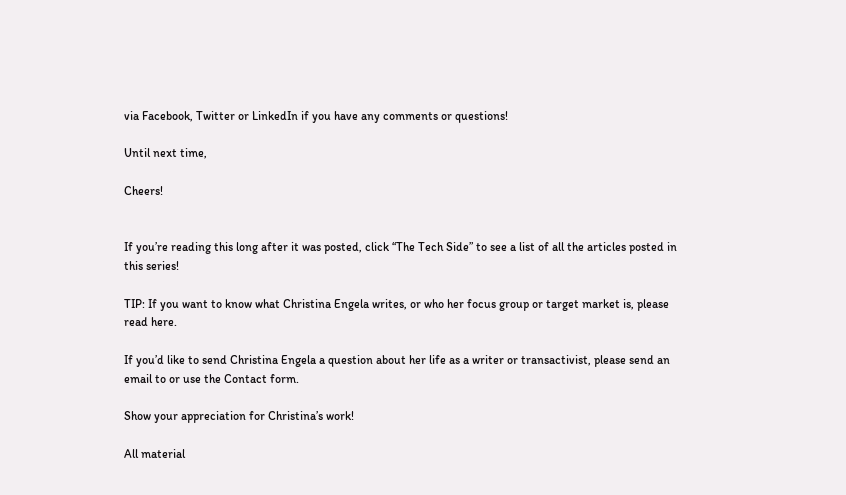via Facebook, Twitter or LinkedIn if you have any comments or questions!

Until next time,

Cheers!


If you’re reading this long after it was posted, click “The Tech Side” to see a list of all the articles posted in this series!

TIP: If you want to know what Christina Engela writes, or who her focus group or target market is, please read here.

If you’d like to send Christina Engela a question about her life as a writer or transactivist, please send an email to or use the Contact form.

Show your appreciation for Christina’s work!

All material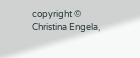copyright © Christina Engela,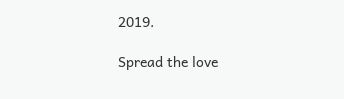2019.

Spread the love